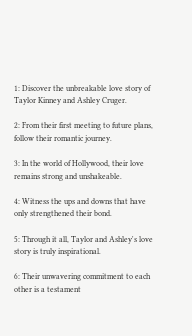1: Discover the unbreakable love story of Taylor Kinney and Ashley Cruger.

2: From their first meeting to future plans, follow their romantic journey.

3: In the world of Hollywood, their love remains strong and unshakeable.

4: Witness the ups and downs that have only strengthened their bond.

5: Through it all, Taylor and Ashley's love story is truly inspirational.

6: Their unwavering commitment to each other is a testament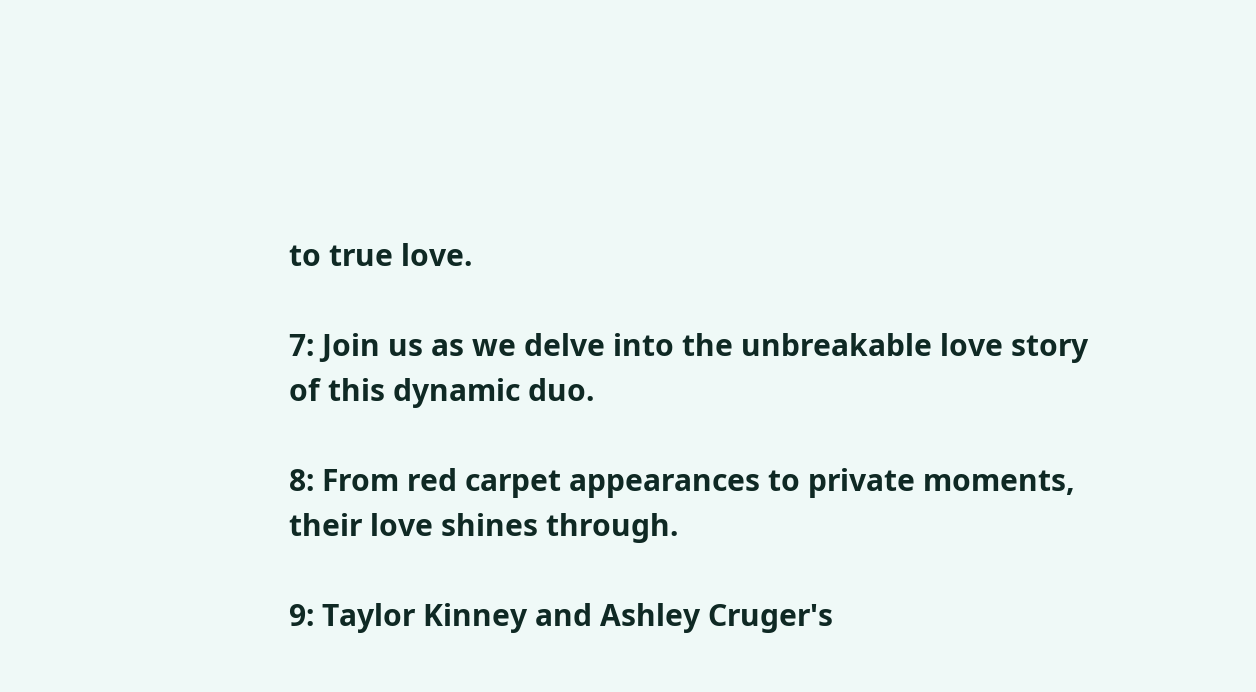to true love.

7: Join us as we delve into the unbreakable love story of this dynamic duo.

8: From red carpet appearances to private moments, their love shines through.

9: Taylor Kinney and Ashley Cruger's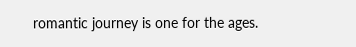romantic journey is one for the ages.